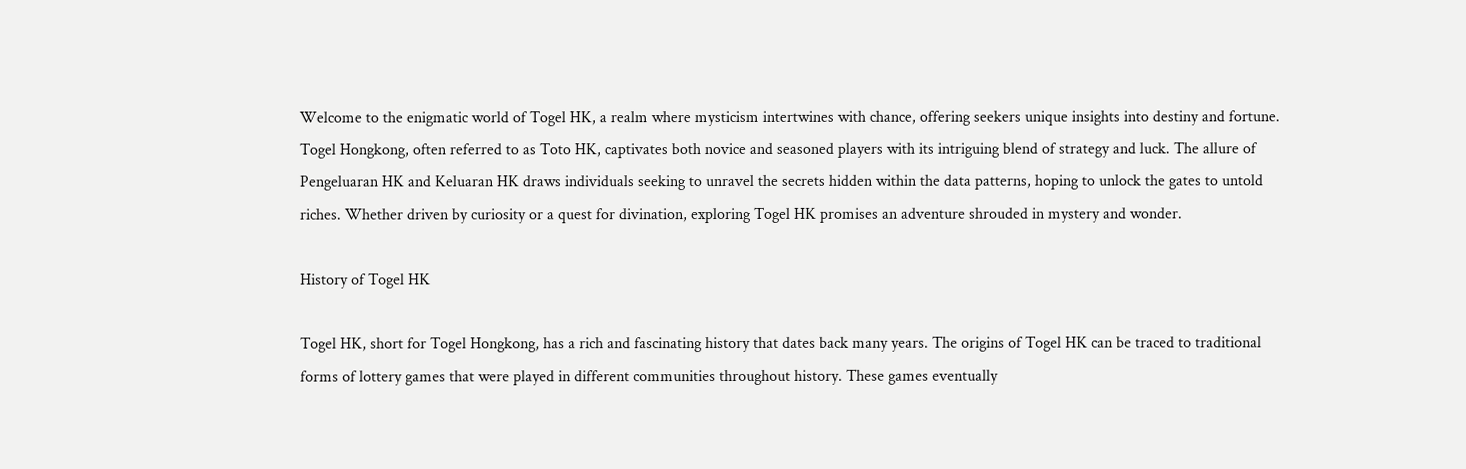Welcome to the enigmatic world of Togel HK, a realm where mysticism intertwines with chance, offering seekers unique insights into destiny and fortune. Togel Hongkong, often referred to as Toto HK, captivates both novice and seasoned players with its intriguing blend of strategy and luck. The allure of Pengeluaran HK and Keluaran HK draws individuals seeking to unravel the secrets hidden within the data patterns, hoping to unlock the gates to untold riches. Whether driven by curiosity or a quest for divination, exploring Togel HK promises an adventure shrouded in mystery and wonder.

History of Togel HK

Togel HK, short for Togel Hongkong, has a rich and fascinating history that dates back many years. The origins of Togel HK can be traced to traditional forms of lottery games that were played in different communities throughout history. These games eventually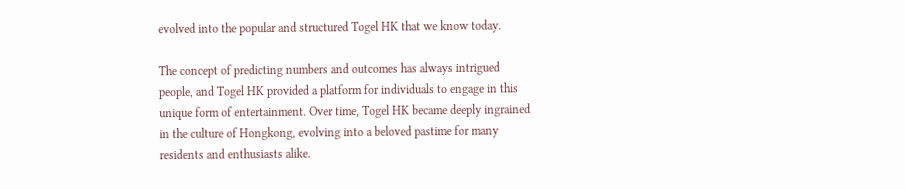evolved into the popular and structured Togel HK that we know today.

The concept of predicting numbers and outcomes has always intrigued people, and Togel HK provided a platform for individuals to engage in this unique form of entertainment. Over time, Togel HK became deeply ingrained in the culture of Hongkong, evolving into a beloved pastime for many residents and enthusiasts alike.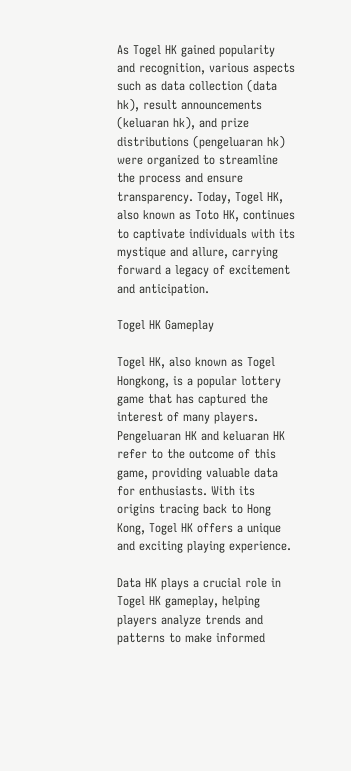As Togel HK gained popularity and recognition, various aspects such as data collection (data hk), result announcements (keluaran hk), and prize distributions (pengeluaran hk) were organized to streamline the process and ensure transparency. Today, Togel HK, also known as Toto HK, continues to captivate individuals with its mystique and allure, carrying forward a legacy of excitement and anticipation.

Togel HK Gameplay

Togel HK, also known as Togel Hongkong, is a popular lottery game that has captured the interest of many players. Pengeluaran HK and keluaran HK refer to the outcome of this game, providing valuable data for enthusiasts. With its origins tracing back to Hong Kong, Togel HK offers a unique and exciting playing experience.

Data HK plays a crucial role in Togel HK gameplay, helping players analyze trends and patterns to make informed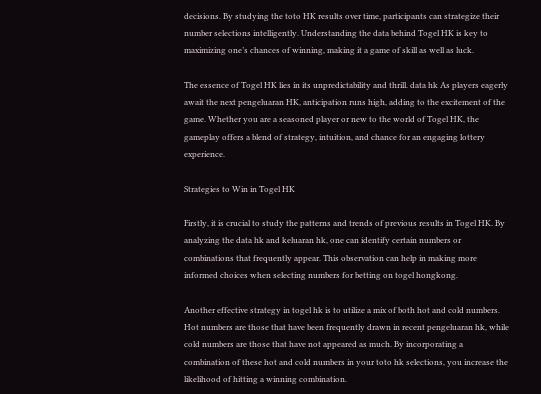decisions. By studying the toto HK results over time, participants can strategize their number selections intelligently. Understanding the data behind Togel HK is key to maximizing one’s chances of winning, making it a game of skill as well as luck.

The essence of Togel HK lies in its unpredictability and thrill. data hk As players eagerly await the next pengeluaran HK, anticipation runs high, adding to the excitement of the game. Whether you are a seasoned player or new to the world of Togel HK, the gameplay offers a blend of strategy, intuition, and chance for an engaging lottery experience.

Strategies to Win in Togel HK

Firstly, it is crucial to study the patterns and trends of previous results in Togel HK. By analyzing the data hk and keluaran hk, one can identify certain numbers or combinations that frequently appear. This observation can help in making more informed choices when selecting numbers for betting on togel hongkong.

Another effective strategy in togel hk is to utilize a mix of both hot and cold numbers. Hot numbers are those that have been frequently drawn in recent pengeluaran hk, while cold numbers are those that have not appeared as much. By incorporating a combination of these hot and cold numbers in your toto hk selections, you increase the likelihood of hitting a winning combination.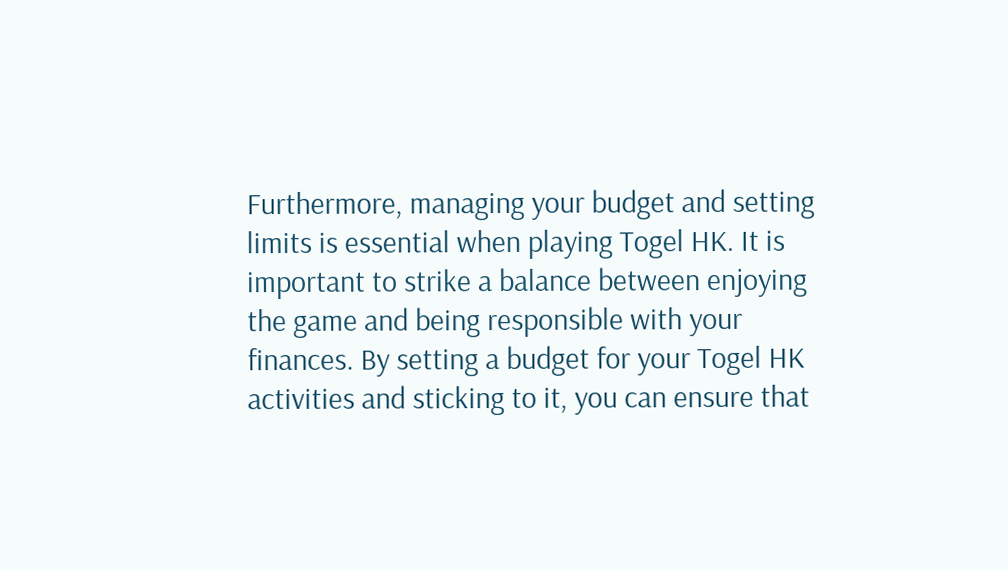Furthermore, managing your budget and setting limits is essential when playing Togel HK. It is important to strike a balance between enjoying the game and being responsible with your finances. By setting a budget for your Togel HK activities and sticking to it, you can ensure that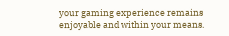your gaming experience remains enjoyable and within your means.